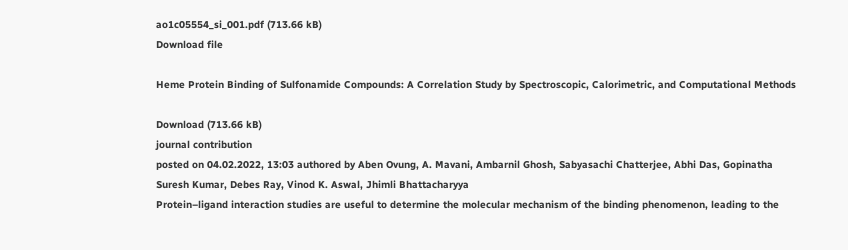ao1c05554_si_001.pdf (713.66 kB)
Download file

Heme Protein Binding of Sulfonamide Compounds: A Correlation Study by Spectroscopic, Calorimetric, and Computational Methods

Download (713.66 kB)
journal contribution
posted on 04.02.2022, 13:03 authored by Aben Ovung, A. Mavani, Ambarnil Ghosh, Sabyasachi Chatterjee, Abhi Das, Gopinatha Suresh Kumar, Debes Ray, Vinod K. Aswal, Jhimli Bhattacharyya
Protein–ligand interaction studies are useful to determine the molecular mechanism of the binding phenomenon, leading to the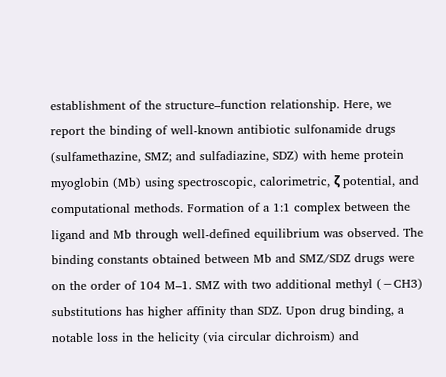establishment of the structure–function relationship. Here, we report the binding of well-known antibiotic sulfonamide drugs (sulfamethazine, SMZ; and sulfadiazine, SDZ) with heme protein myoglobin (Mb) using spectroscopic, calorimetric, ζ potential, and computational methods. Formation of a 1:1 complex between the ligand and Mb through well-defined equilibrium was observed. The binding constants obtained between Mb and SMZ/SDZ drugs were on the order of 104 M–1. SMZ with two additional methyl (−CH3) substitutions has higher affinity than SDZ. Upon drug binding, a notable loss in the helicity (via circular dichroism) and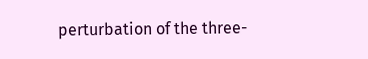perturbation of the three-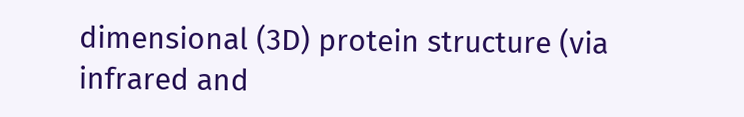dimensional (3D) protein structure (via infrared and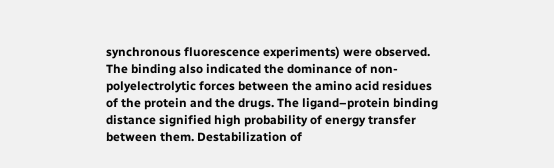synchronous fluorescence experiments) were observed. The binding also indicated the dominance of non-polyelectrolytic forces between the amino acid residues of the protein and the drugs. The ligand–protein binding distance signified high probability of energy transfer between them. Destabilization of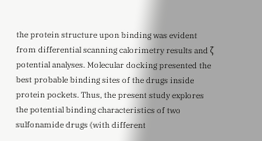the protein structure upon binding was evident from differential scanning calorimetry results and ζ potential analyses. Molecular docking presented the best probable binding sites of the drugs inside protein pockets. Thus, the present study explores the potential binding characteristics of two sulfonamide drugs (with different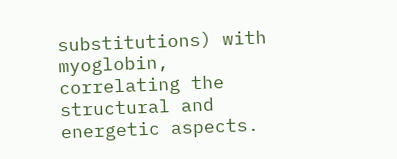substitutions) with myoglobin, correlating the structural and energetic aspects.